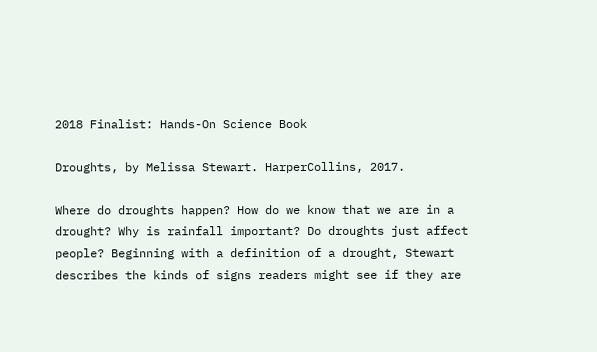2018 Finalist: Hands-On Science Book

Droughts, by Melissa Stewart. HarperCollins, 2017.

Where do droughts happen? How do we know that we are in a drought? Why is rainfall important? Do droughts just affect people? Beginning with a definition of a drought, Stewart describes the kinds of signs readers might see if they are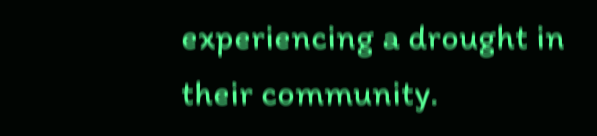experiencing a drought in their community.